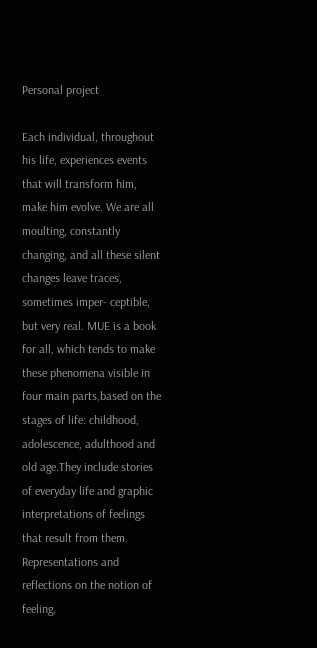Personal project

Each individual, throughout his life, experiences events that will transform him, make him evolve. We are all moulting, constantly changing, and all these silent changes leave traces, sometimes imper- ceptible, but very real. MUE is a book for all, which tends to make these phenomena visible in four main parts,based on the stages of life: childhood, adolescence, adulthood and old age.They include stories of everyday life and graphic interpretations of feelings that result from them. Representations and reflections on the notion of feeling,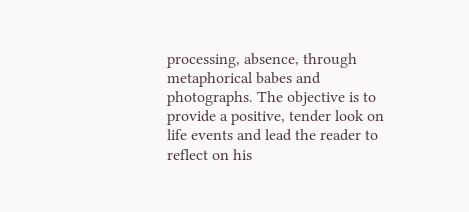processing, absence, through metaphorical babes and photographs. The objective is to provide a positive, tender look on life events and lead the reader to reflect on his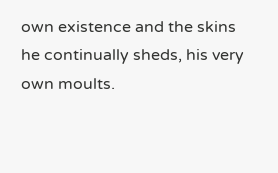own existence and the skins he continually sheds, his very own moults.